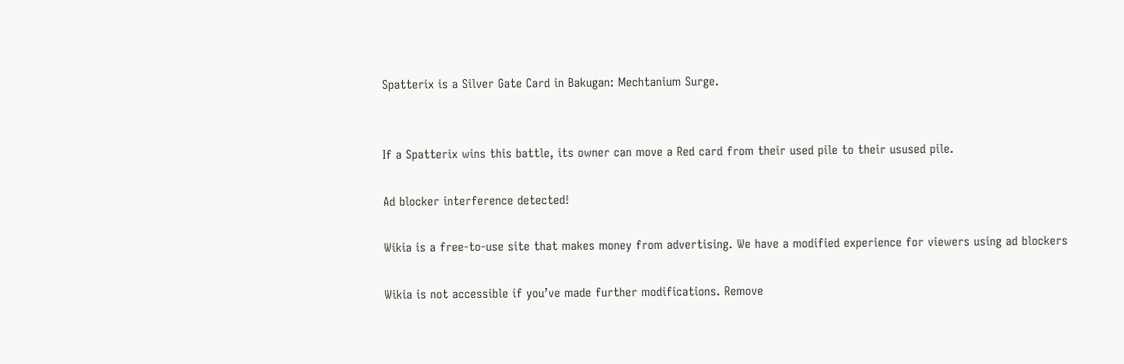Spatterix is a Silver Gate Card in Bakugan: Mechtanium Surge.


If a Spatterix wins this battle, its owner can move a Red card from their used pile to their usused pile.

Ad blocker interference detected!

Wikia is a free-to-use site that makes money from advertising. We have a modified experience for viewers using ad blockers

Wikia is not accessible if you’ve made further modifications. Remove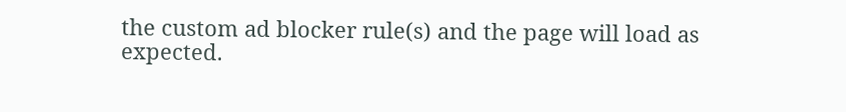the custom ad blocker rule(s) and the page will load as expected.